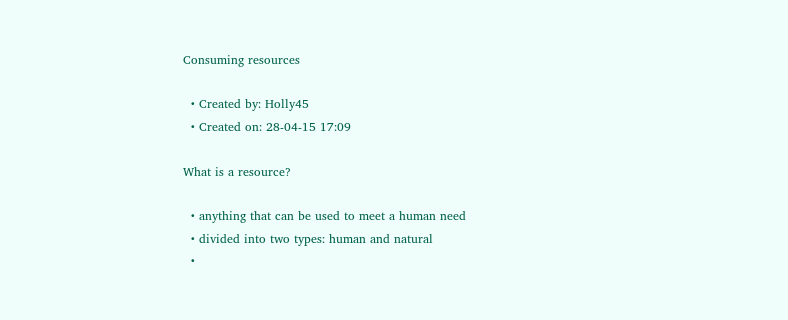Consuming resources

  • Created by: Holly45
  • Created on: 28-04-15 17:09

What is a resource?

  • anything that can be used to meet a human need
  • divided into two types: human and natural
  •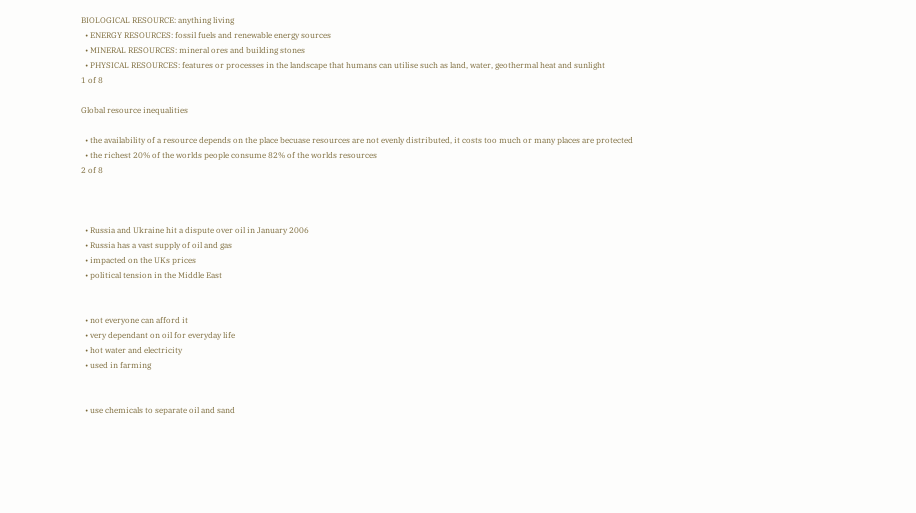BIOLOGICAL RESOURCE: anything living
  • ENERGY RESOURCES: fossil fuels and renewable energy sources
  • MINERAL RESOURCES: mineral ores and building stones
  • PHYSICAL RESOURCES: features or processes in the landscape that humans can utilise such as land, water, geothermal heat and sunlight
1 of 8

Global resource inequalities

  • the availability of a resource depends on the place becuase resources are not evenly distributed, it costs too much or many places are protected
  • the richest 20% of the worlds people consume 82% of the worlds resources
2 of 8



  • Russia and Ukraine hit a dispute over oil in January 2006
  • Russia has a vast supply of oil and gas
  • impacted on the UKs prices
  • political tension in the Middle East


  • not everyone can afford it
  • very dependant on oil for everyday life
  • hot water and electricity
  • used in farming


  • use chemicals to separate oil and sand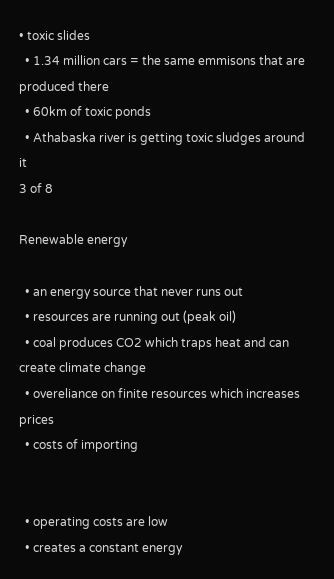• toxic slides
  • 1.34 million cars = the same emmisons that are produced there
  • 60km of toxic ponds
  • Athabaska river is getting toxic sludges around it
3 of 8

Renewable energy

  • an energy source that never runs out
  • resources are running out (peak oil)
  • coal produces CO2 which traps heat and can create climate change
  • overeliance on finite resources which increases prices
  • costs of importing


  • operating costs are low
  • creates a constant energy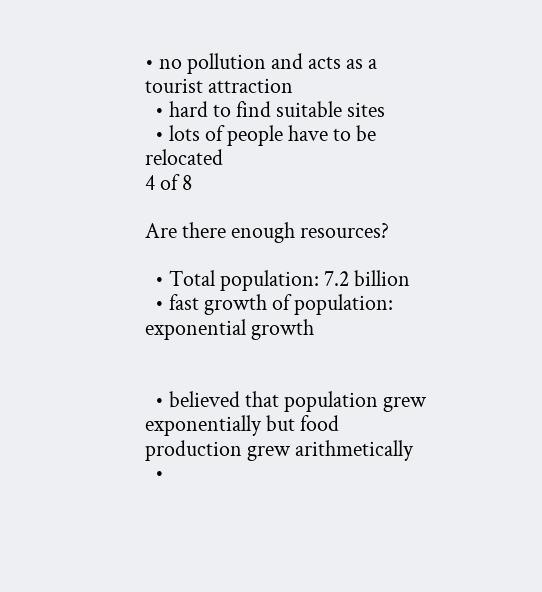• no pollution and acts as a tourist attraction
  • hard to find suitable sites
  • lots of people have to be relocated
4 of 8

Are there enough resources?

  • Total population: 7.2 billion
  • fast growth of population: exponential growth


  • believed that population grew exponentially but food production grew arithmetically
  •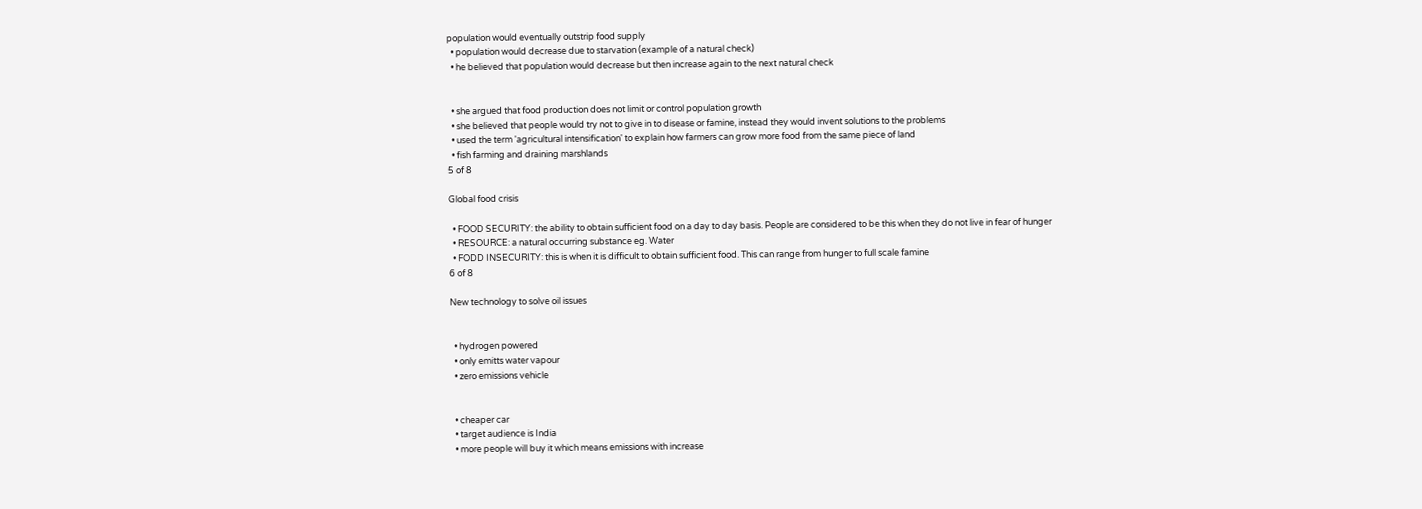population would eventually outstrip food supply
  • population would decrease due to starvation (example of a natural check)
  • he believed that population would decrease but then increase again to the next natural check


  • she argued that food production does not limit or control population growth
  • she believed that people would try not to give in to disease or famine, instead they would invent solutions to the problems
  • used the term 'agricultural intensification' to explain how farmers can grow more food from the same piece of land
  • fish farming and draining marshlands
5 of 8

Global food crisis

  • FOOD SECURITY: the ability to obtain sufficient food on a day to day basis. People are considered to be this when they do not live in fear of hunger
  • RESOURCE: a natural occurring substance eg. Water
  • FODD INSECURITY: this is when it is difficult to obtain sufficient food. This can range from hunger to full scale famine
6 of 8

New technology to solve oil issues


  • hydrogen powered
  • only emitts water vapour
  • zero emissions vehicle


  • cheaper car
  • target audience is India
  • more people will buy it which means emissions with increase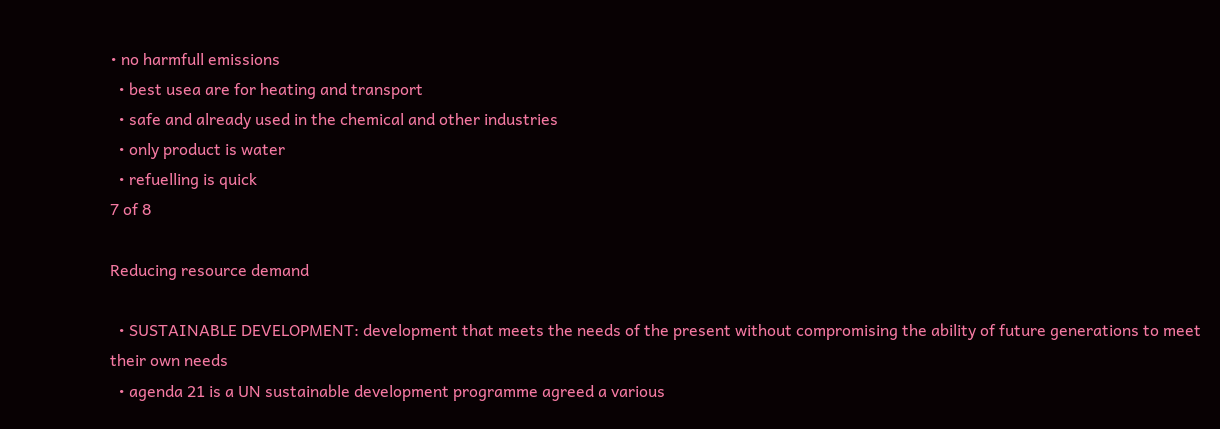• no harmfull emissions
  • best usea are for heating and transport
  • safe and already used in the chemical and other industries
  • only product is water
  • refuelling is quick
7 of 8

Reducing resource demand

  • SUSTAINABLE DEVELOPMENT: development that meets the needs of the present without compromising the ability of future generations to meet their own needs
  • agenda 21 is a UN sustainable development programme agreed a various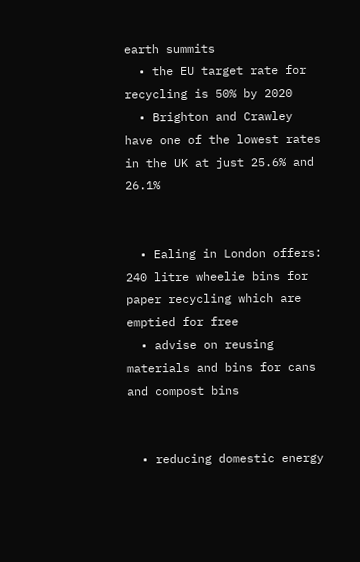earth summits
  • the EU target rate for recycling is 50% by 2020
  • Brighton and Crawley have one of the lowest rates in the UK at just 25.6% and 26.1%


  • Ealing in London offers: 240 litre wheelie bins for paper recycling which are emptied for free
  • advise on reusing materials and bins for cans and compost bins


  • reducing domestic energy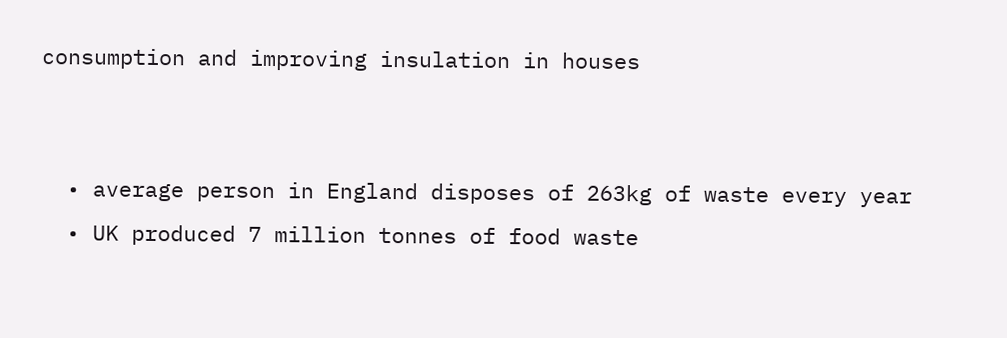consumption and improving insulation in houses


  • average person in England disposes of 263kg of waste every year
  • UK produced 7 million tonnes of food waste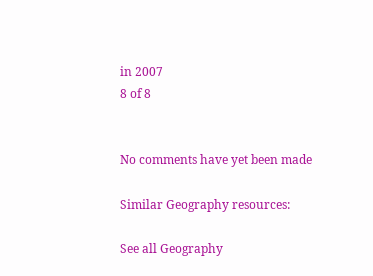in 2007
8 of 8


No comments have yet been made

Similar Geography resources:

See all Geography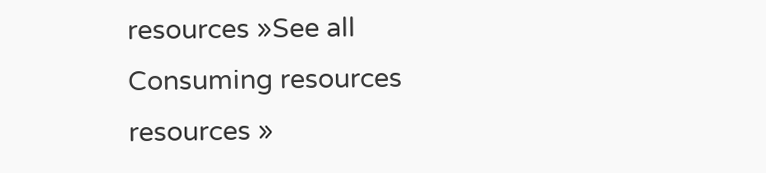resources »See all Consuming resources resources »